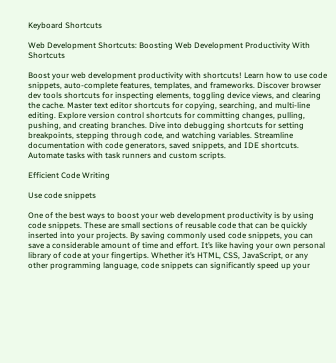Keyboard Shortcuts

Web Development Shortcuts: Boosting Web Development Productivity With Shortcuts

Boost your web development productivity with shortcuts! Learn how to use code snippets, auto-complete features, templates, and frameworks. Discover browser dev tools shortcuts for inspecting elements, toggling device views, and clearing the cache. Master text editor shortcuts for copying, searching, and multi-line editing. Explore version control shortcuts for committing changes, pulling, pushing, and creating branches. Dive into debugging shortcuts for setting breakpoints, stepping through code, and watching variables. Streamline documentation with code generators, saved snippets, and IDE shortcuts. Automate tasks with task runners and custom scripts.

Efficient Code Writing

Use code snippets

One of the best ways to boost your web development productivity is by using code snippets. These are small sections of reusable code that can be quickly inserted into your projects. By saving commonly used code snippets, you can save a considerable amount of time and effort. It’s like having your own personal library of code at your fingertips. Whether it’s HTML, CSS, JavaScript, or any other programming language, code snippets can significantly speed up your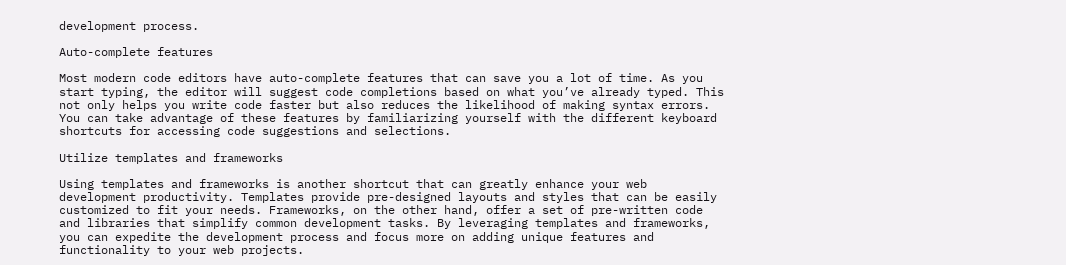development process.

Auto-complete features

Most modern code editors have auto-complete features that can save you a lot of time. As you start typing, the editor will suggest code completions based on what you’ve already typed. This not only helps you write code faster but also reduces the likelihood of making syntax errors. You can take advantage of these features by familiarizing yourself with the different keyboard shortcuts for accessing code suggestions and selections.

Utilize templates and frameworks

Using templates and frameworks is another shortcut that can greatly enhance your web development productivity. Templates provide pre-designed layouts and styles that can be easily customized to fit your needs. Frameworks, on the other hand, offer a set of pre-written code and libraries that simplify common development tasks. By leveraging templates and frameworks, you can expedite the development process and focus more on adding unique features and functionality to your web projects.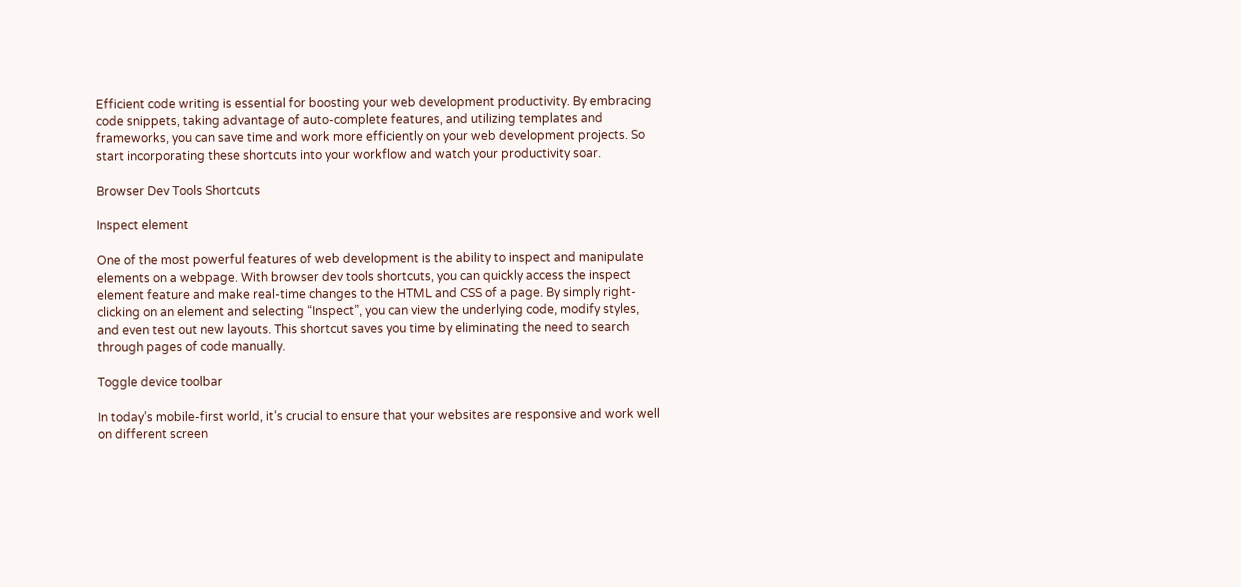Efficient code writing is essential for boosting your web development productivity. By embracing code snippets, taking advantage of auto-complete features, and utilizing templates and frameworks, you can save time and work more efficiently on your web development projects. So start incorporating these shortcuts into your workflow and watch your productivity soar.

Browser Dev Tools Shortcuts

Inspect element

One of the most powerful features of web development is the ability to inspect and manipulate elements on a webpage. With browser dev tools shortcuts, you can quickly access the inspect element feature and make real-time changes to the HTML and CSS of a page. By simply right-clicking on an element and selecting “Inspect”, you can view the underlying code, modify styles, and even test out new layouts. This shortcut saves you time by eliminating the need to search through pages of code manually.

Toggle device toolbar

In today’s mobile-first world, it’s crucial to ensure that your websites are responsive and work well on different screen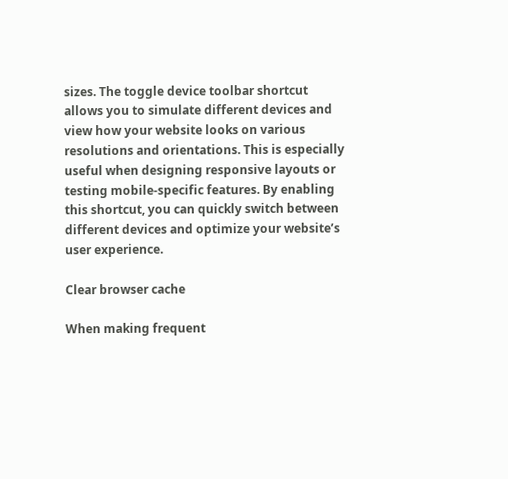sizes. The toggle device toolbar shortcut allows you to simulate different devices and view how your website looks on various resolutions and orientations. This is especially useful when designing responsive layouts or testing mobile-specific features. By enabling this shortcut, you can quickly switch between different devices and optimize your website’s user experience.

Clear browser cache

When making frequent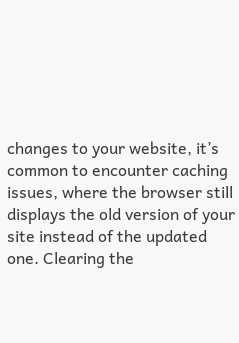changes to your website, it’s common to encounter caching issues, where the browser still displays the old version of your site instead of the updated one. Clearing the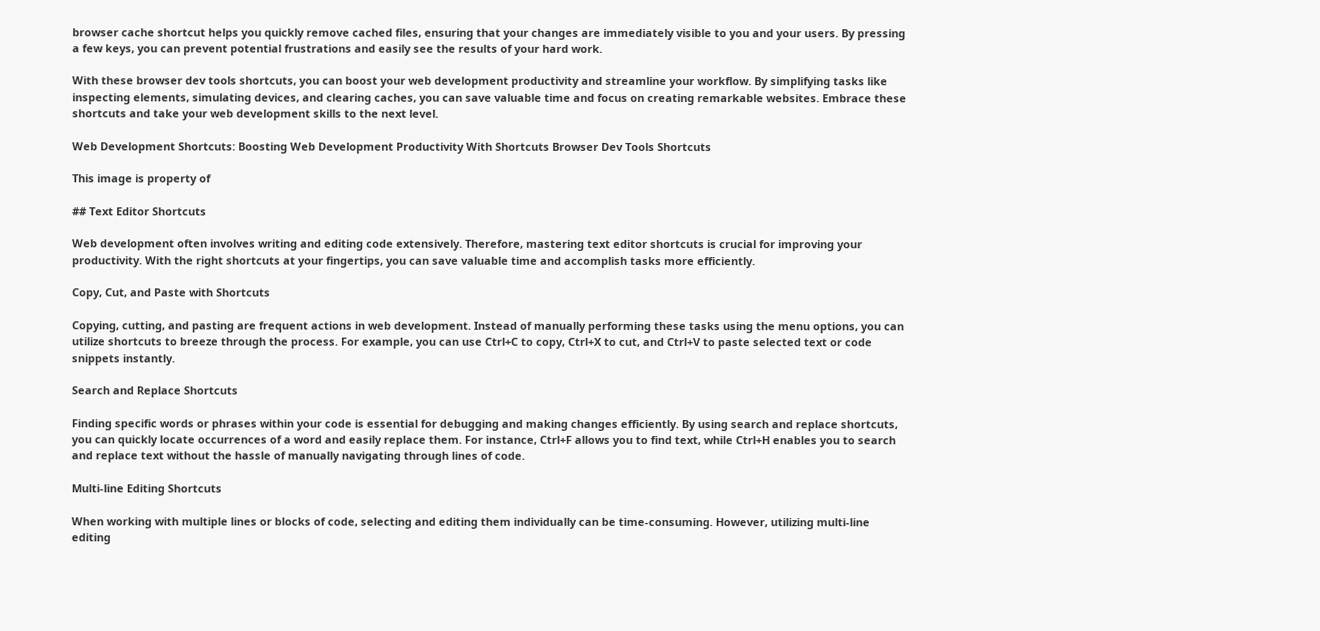browser cache shortcut helps you quickly remove cached files, ensuring that your changes are immediately visible to you and your users. By pressing a few keys, you can prevent potential frustrations and easily see the results of your hard work.

With these browser dev tools shortcuts, you can boost your web development productivity and streamline your workflow. By simplifying tasks like inspecting elements, simulating devices, and clearing caches, you can save valuable time and focus on creating remarkable websites. Embrace these shortcuts and take your web development skills to the next level.

Web Development Shortcuts: Boosting Web Development Productivity With Shortcuts Browser Dev Tools Shortcuts

This image is property of

## Text Editor Shortcuts

Web development often involves writing and editing code extensively. Therefore, mastering text editor shortcuts is crucial for improving your productivity. With the right shortcuts at your fingertips, you can save valuable time and accomplish tasks more efficiently.

Copy, Cut, and Paste with Shortcuts

Copying, cutting, and pasting are frequent actions in web development. Instead of manually performing these tasks using the menu options, you can utilize shortcuts to breeze through the process. For example, you can use Ctrl+C to copy, Ctrl+X to cut, and Ctrl+V to paste selected text or code snippets instantly.

Search and Replace Shortcuts

Finding specific words or phrases within your code is essential for debugging and making changes efficiently. By using search and replace shortcuts, you can quickly locate occurrences of a word and easily replace them. For instance, Ctrl+F allows you to find text, while Ctrl+H enables you to search and replace text without the hassle of manually navigating through lines of code.

Multi-line Editing Shortcuts

When working with multiple lines or blocks of code, selecting and editing them individually can be time-consuming. However, utilizing multi-line editing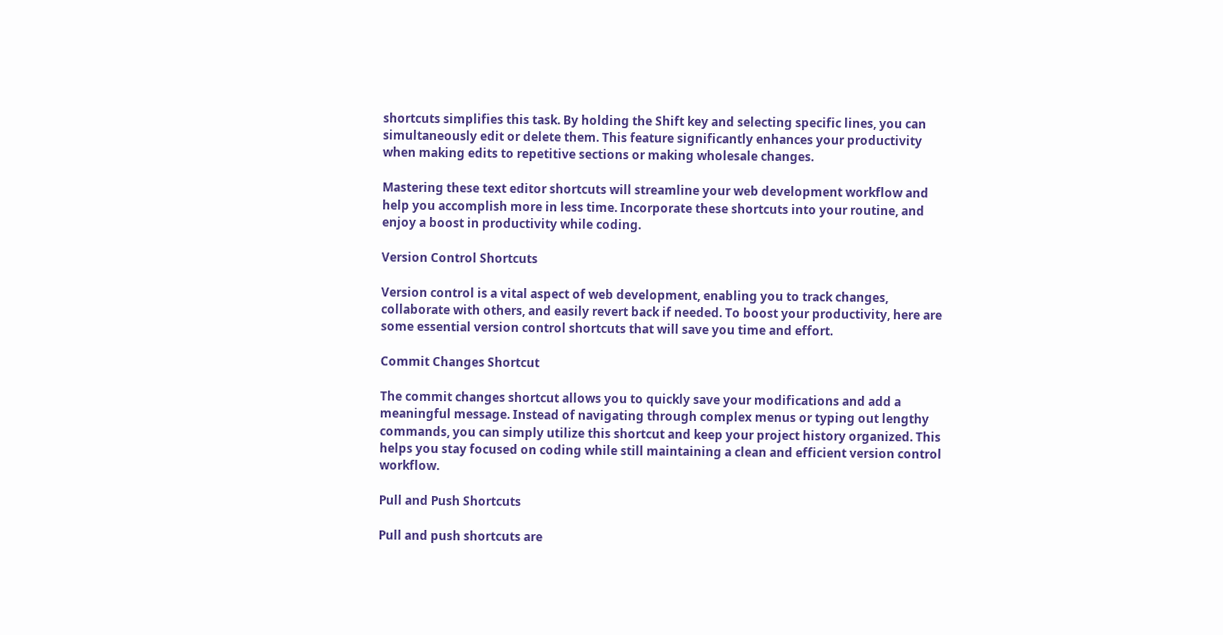shortcuts simplifies this task. By holding the Shift key and selecting specific lines, you can simultaneously edit or delete them. This feature significantly enhances your productivity when making edits to repetitive sections or making wholesale changes.

Mastering these text editor shortcuts will streamline your web development workflow and help you accomplish more in less time. Incorporate these shortcuts into your routine, and enjoy a boost in productivity while coding.

Version Control Shortcuts

Version control is a vital aspect of web development, enabling you to track changes, collaborate with others, and easily revert back if needed. To boost your productivity, here are some essential version control shortcuts that will save you time and effort.

Commit Changes Shortcut

The commit changes shortcut allows you to quickly save your modifications and add a meaningful message. Instead of navigating through complex menus or typing out lengthy commands, you can simply utilize this shortcut and keep your project history organized. This helps you stay focused on coding while still maintaining a clean and efficient version control workflow.

Pull and Push Shortcuts

Pull and push shortcuts are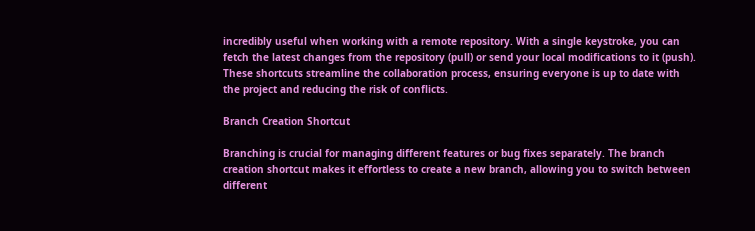incredibly useful when working with a remote repository. With a single keystroke, you can fetch the latest changes from the repository (pull) or send your local modifications to it (push). These shortcuts streamline the collaboration process, ensuring everyone is up to date with the project and reducing the risk of conflicts.

Branch Creation Shortcut

Branching is crucial for managing different features or bug fixes separately. The branch creation shortcut makes it effortless to create a new branch, allowing you to switch between different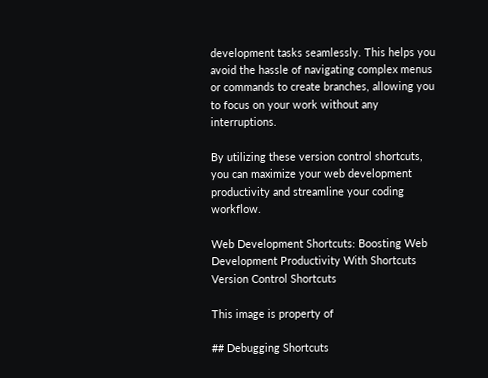development tasks seamlessly. This helps you avoid the hassle of navigating complex menus or commands to create branches, allowing you to focus on your work without any interruptions.

By utilizing these version control shortcuts, you can maximize your web development productivity and streamline your coding workflow.

Web Development Shortcuts: Boosting Web Development Productivity With Shortcuts Version Control Shortcuts

This image is property of

## Debugging Shortcuts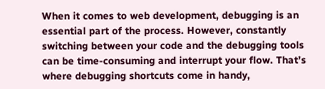When it comes to web development, debugging is an essential part of the process. However, constantly switching between your code and the debugging tools can be time-consuming and interrupt your flow. That’s where debugging shortcuts come in handy,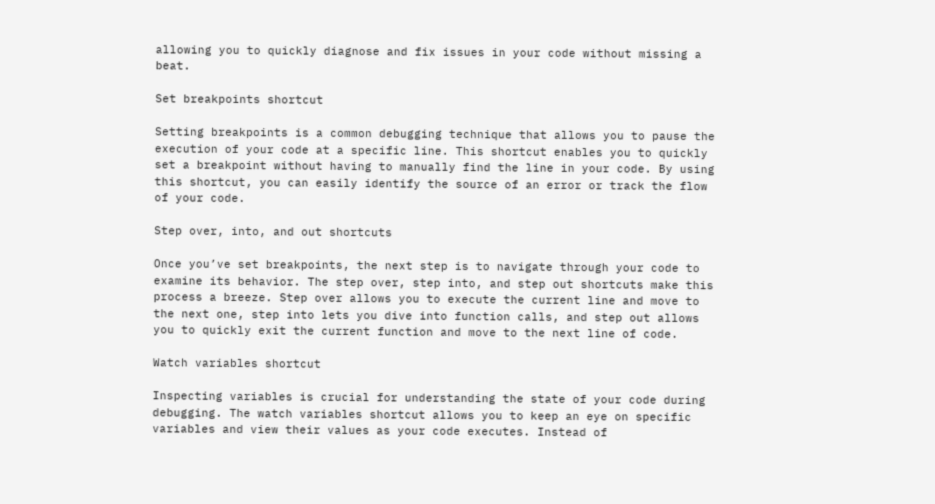allowing you to quickly diagnose and fix issues in your code without missing a beat.

Set breakpoints shortcut

Setting breakpoints is a common debugging technique that allows you to pause the execution of your code at a specific line. This shortcut enables you to quickly set a breakpoint without having to manually find the line in your code. By using this shortcut, you can easily identify the source of an error or track the flow of your code.

Step over, into, and out shortcuts

Once you’ve set breakpoints, the next step is to navigate through your code to examine its behavior. The step over, step into, and step out shortcuts make this process a breeze. Step over allows you to execute the current line and move to the next one, step into lets you dive into function calls, and step out allows you to quickly exit the current function and move to the next line of code.

Watch variables shortcut

Inspecting variables is crucial for understanding the state of your code during debugging. The watch variables shortcut allows you to keep an eye on specific variables and view their values as your code executes. Instead of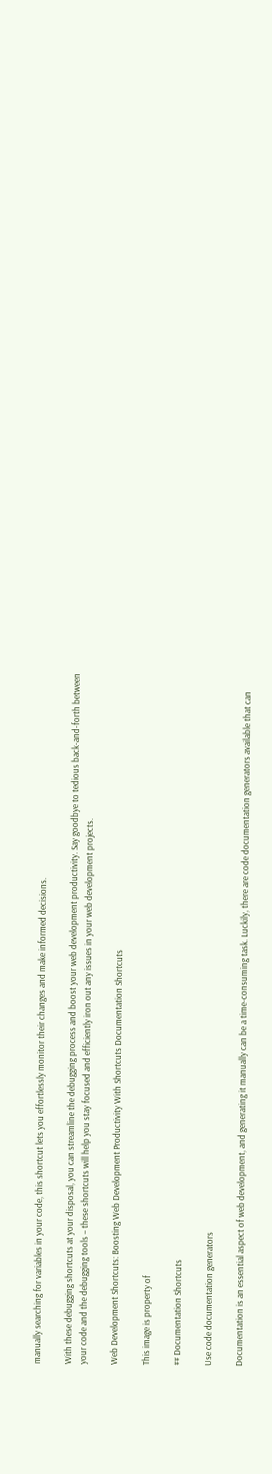manually searching for variables in your code, this shortcut lets you effortlessly monitor their changes and make informed decisions.

With these debugging shortcuts at your disposal, you can streamline the debugging process and boost your web development productivity. Say goodbye to tedious back-and-forth between your code and the debugging tools – these shortcuts will help you stay focused and efficiently iron out any issues in your web development projects.

Web Development Shortcuts: Boosting Web Development Productivity With Shortcuts Documentation Shortcuts

This image is property of

## Documentation Shortcuts

Use code documentation generators

Documentation is an essential aspect of web development, and generating it manually can be a time-consuming task. Luckily, there are code documentation generators available that can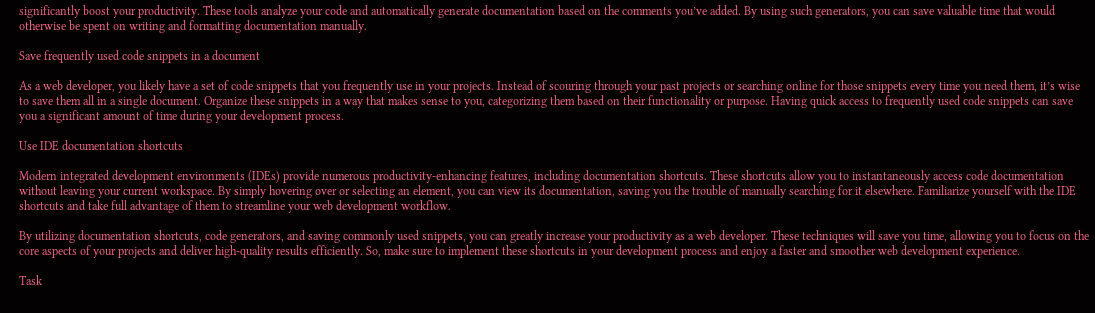significantly boost your productivity. These tools analyze your code and automatically generate documentation based on the comments you’ve added. By using such generators, you can save valuable time that would otherwise be spent on writing and formatting documentation manually.

Save frequently used code snippets in a document

As a web developer, you likely have a set of code snippets that you frequently use in your projects. Instead of scouring through your past projects or searching online for those snippets every time you need them, it’s wise to save them all in a single document. Organize these snippets in a way that makes sense to you, categorizing them based on their functionality or purpose. Having quick access to frequently used code snippets can save you a significant amount of time during your development process.

Use IDE documentation shortcuts

Modern integrated development environments (IDEs) provide numerous productivity-enhancing features, including documentation shortcuts. These shortcuts allow you to instantaneously access code documentation without leaving your current workspace. By simply hovering over or selecting an element, you can view its documentation, saving you the trouble of manually searching for it elsewhere. Familiarize yourself with the IDE shortcuts and take full advantage of them to streamline your web development workflow.

By utilizing documentation shortcuts, code generators, and saving commonly used snippets, you can greatly increase your productivity as a web developer. These techniques will save you time, allowing you to focus on the core aspects of your projects and deliver high-quality results efficiently. So, make sure to implement these shortcuts in your development process and enjoy a faster and smoother web development experience.

Task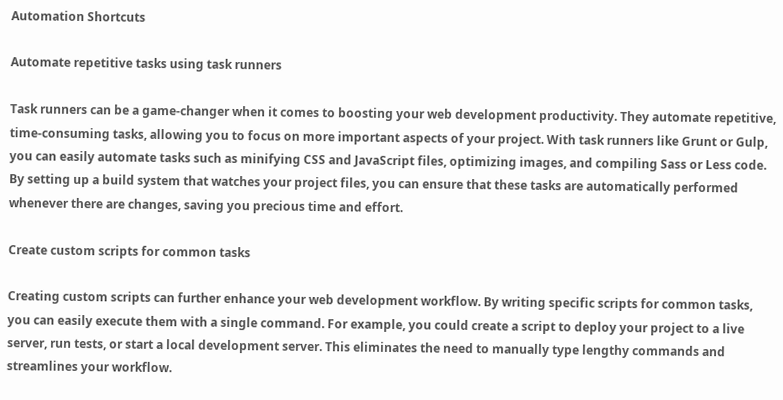Automation Shortcuts

Automate repetitive tasks using task runners

Task runners can be a game-changer when it comes to boosting your web development productivity. They automate repetitive, time-consuming tasks, allowing you to focus on more important aspects of your project. With task runners like Grunt or Gulp, you can easily automate tasks such as minifying CSS and JavaScript files, optimizing images, and compiling Sass or Less code. By setting up a build system that watches your project files, you can ensure that these tasks are automatically performed whenever there are changes, saving you precious time and effort.

Create custom scripts for common tasks

Creating custom scripts can further enhance your web development workflow. By writing specific scripts for common tasks, you can easily execute them with a single command. For example, you could create a script to deploy your project to a live server, run tests, or start a local development server. This eliminates the need to manually type lengthy commands and streamlines your workflow.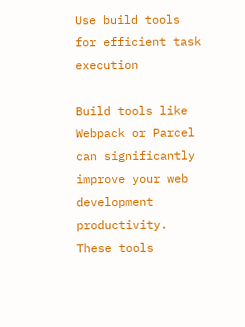Use build tools for efficient task execution

Build tools like Webpack or Parcel can significantly improve your web development productivity. These tools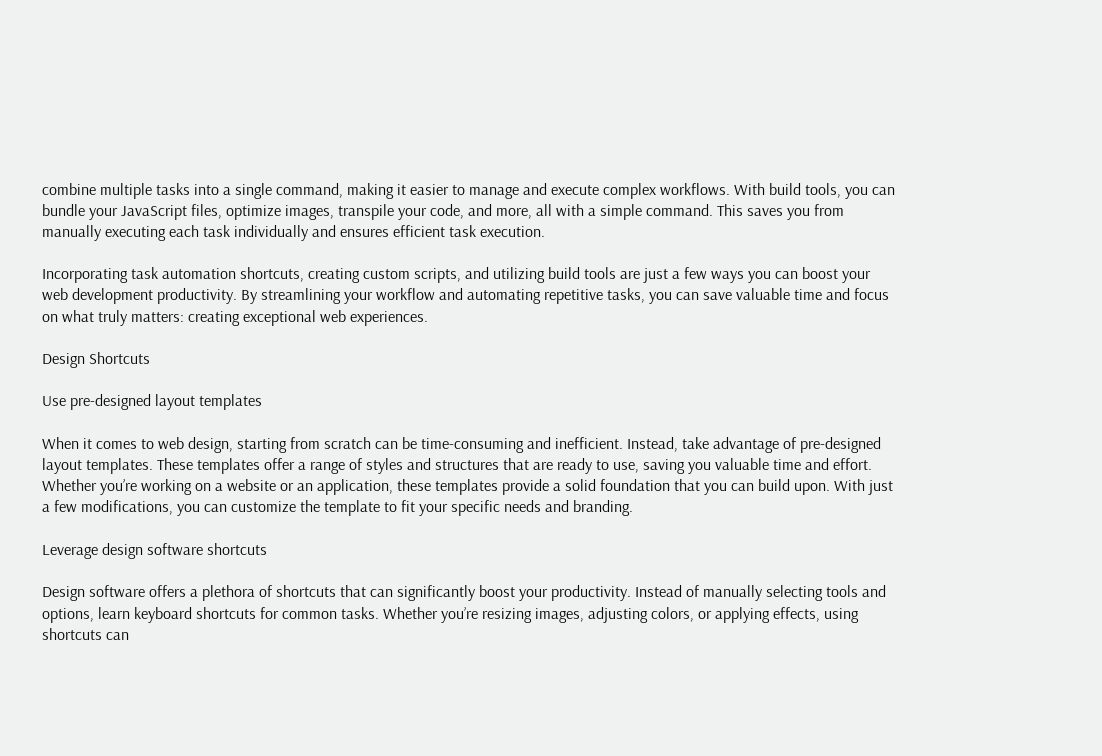combine multiple tasks into a single command, making it easier to manage and execute complex workflows. With build tools, you can bundle your JavaScript files, optimize images, transpile your code, and more, all with a simple command. This saves you from manually executing each task individually and ensures efficient task execution.

Incorporating task automation shortcuts, creating custom scripts, and utilizing build tools are just a few ways you can boost your web development productivity. By streamlining your workflow and automating repetitive tasks, you can save valuable time and focus on what truly matters: creating exceptional web experiences.

Design Shortcuts

Use pre-designed layout templates

When it comes to web design, starting from scratch can be time-consuming and inefficient. Instead, take advantage of pre-designed layout templates. These templates offer a range of styles and structures that are ready to use, saving you valuable time and effort. Whether you’re working on a website or an application, these templates provide a solid foundation that you can build upon. With just a few modifications, you can customize the template to fit your specific needs and branding.

Leverage design software shortcuts

Design software offers a plethora of shortcuts that can significantly boost your productivity. Instead of manually selecting tools and options, learn keyboard shortcuts for common tasks. Whether you’re resizing images, adjusting colors, or applying effects, using shortcuts can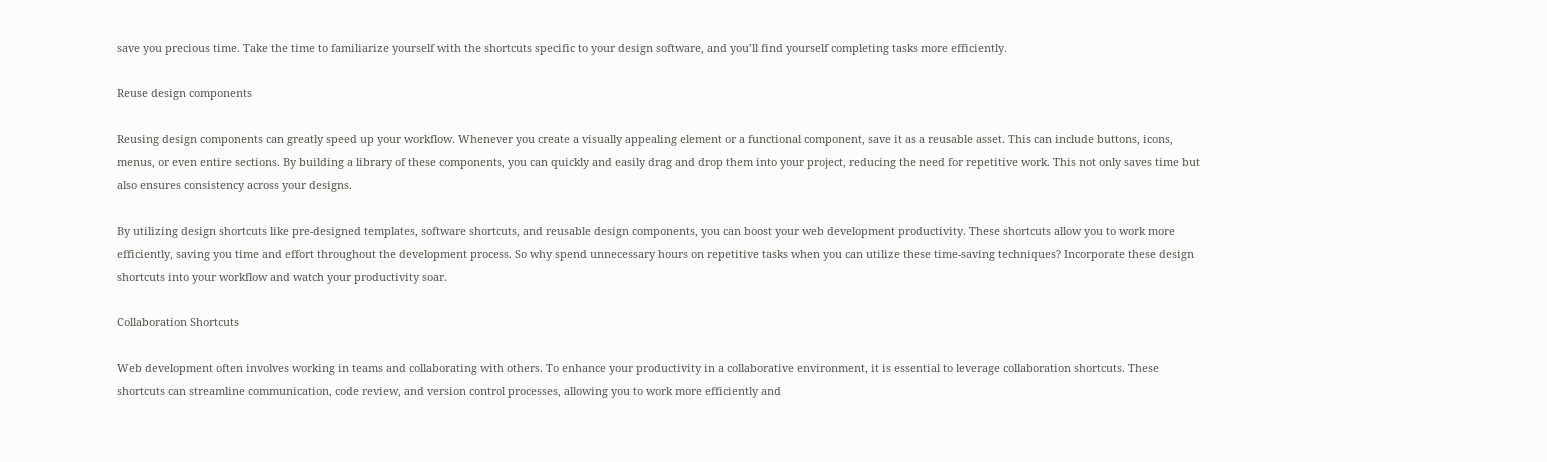save you precious time. Take the time to familiarize yourself with the shortcuts specific to your design software, and you’ll find yourself completing tasks more efficiently.

Reuse design components

Reusing design components can greatly speed up your workflow. Whenever you create a visually appealing element or a functional component, save it as a reusable asset. This can include buttons, icons, menus, or even entire sections. By building a library of these components, you can quickly and easily drag and drop them into your project, reducing the need for repetitive work. This not only saves time but also ensures consistency across your designs.

By utilizing design shortcuts like pre-designed templates, software shortcuts, and reusable design components, you can boost your web development productivity. These shortcuts allow you to work more efficiently, saving you time and effort throughout the development process. So why spend unnecessary hours on repetitive tasks when you can utilize these time-saving techniques? Incorporate these design shortcuts into your workflow and watch your productivity soar.

Collaboration Shortcuts

Web development often involves working in teams and collaborating with others. To enhance your productivity in a collaborative environment, it is essential to leverage collaboration shortcuts. These shortcuts can streamline communication, code review, and version control processes, allowing you to work more efficiently and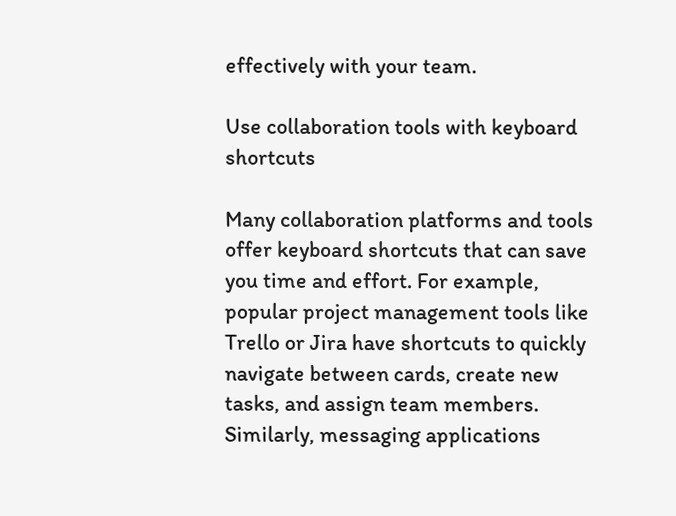effectively with your team.

Use collaboration tools with keyboard shortcuts

Many collaboration platforms and tools offer keyboard shortcuts that can save you time and effort. For example, popular project management tools like Trello or Jira have shortcuts to quickly navigate between cards, create new tasks, and assign team members. Similarly, messaging applications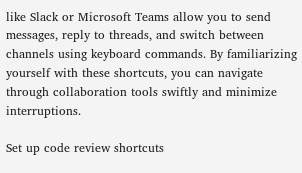like Slack or Microsoft Teams allow you to send messages, reply to threads, and switch between channels using keyboard commands. By familiarizing yourself with these shortcuts, you can navigate through collaboration tools swiftly and minimize interruptions.

Set up code review shortcuts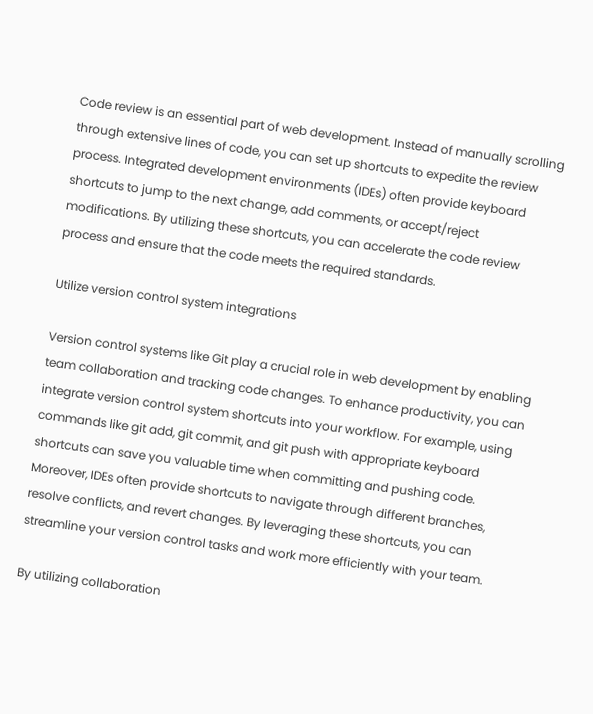Code review is an essential part of web development. Instead of manually scrolling through extensive lines of code, you can set up shortcuts to expedite the review process. Integrated development environments (IDEs) often provide keyboard shortcuts to jump to the next change, add comments, or accept/reject modifications. By utilizing these shortcuts, you can accelerate the code review process and ensure that the code meets the required standards.

Utilize version control system integrations

Version control systems like Git play a crucial role in web development by enabling team collaboration and tracking code changes. To enhance productivity, you can integrate version control system shortcuts into your workflow. For example, using commands like git add, git commit, and git push with appropriate keyboard shortcuts can save you valuable time when committing and pushing code. Moreover, IDEs often provide shortcuts to navigate through different branches, resolve conflicts, and revert changes. By leveraging these shortcuts, you can streamline your version control tasks and work more efficiently with your team.

By utilizing collaboration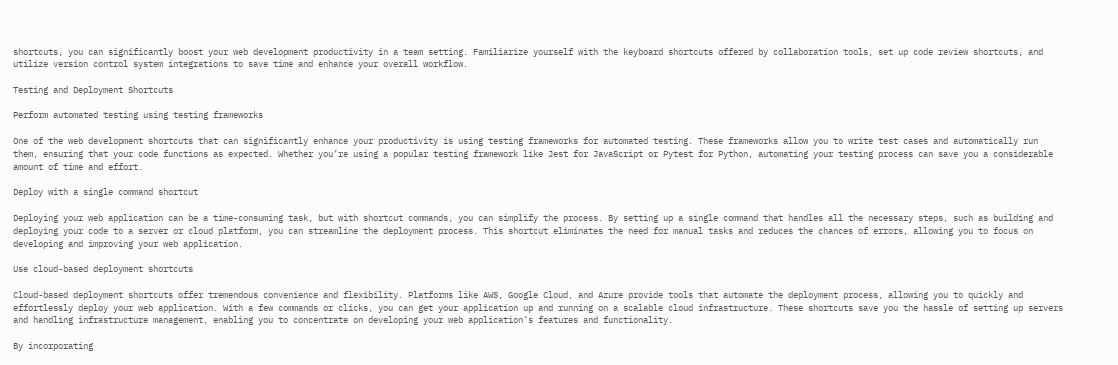shortcuts, you can significantly boost your web development productivity in a team setting. Familiarize yourself with the keyboard shortcuts offered by collaboration tools, set up code review shortcuts, and utilize version control system integrations to save time and enhance your overall workflow.

Testing and Deployment Shortcuts

Perform automated testing using testing frameworks

One of the web development shortcuts that can significantly enhance your productivity is using testing frameworks for automated testing. These frameworks allow you to write test cases and automatically run them, ensuring that your code functions as expected. Whether you’re using a popular testing framework like Jest for JavaScript or Pytest for Python, automating your testing process can save you a considerable amount of time and effort.

Deploy with a single command shortcut

Deploying your web application can be a time-consuming task, but with shortcut commands, you can simplify the process. By setting up a single command that handles all the necessary steps, such as building and deploying your code to a server or cloud platform, you can streamline the deployment process. This shortcut eliminates the need for manual tasks and reduces the chances of errors, allowing you to focus on developing and improving your web application.

Use cloud-based deployment shortcuts

Cloud-based deployment shortcuts offer tremendous convenience and flexibility. Platforms like AWS, Google Cloud, and Azure provide tools that automate the deployment process, allowing you to quickly and effortlessly deploy your web application. With a few commands or clicks, you can get your application up and running on a scalable cloud infrastructure. These shortcuts save you the hassle of setting up servers and handling infrastructure management, enabling you to concentrate on developing your web application’s features and functionality.

By incorporating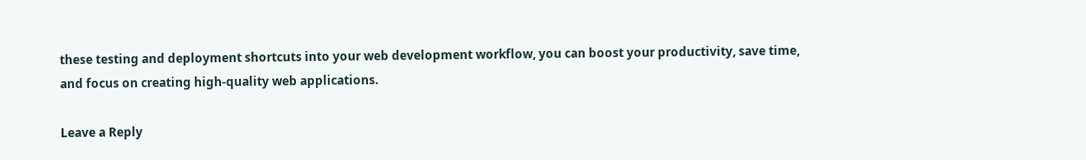these testing and deployment shortcuts into your web development workflow, you can boost your productivity, save time, and focus on creating high-quality web applications.

Leave a Reply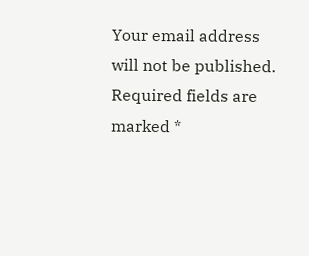Your email address will not be published. Required fields are marked *